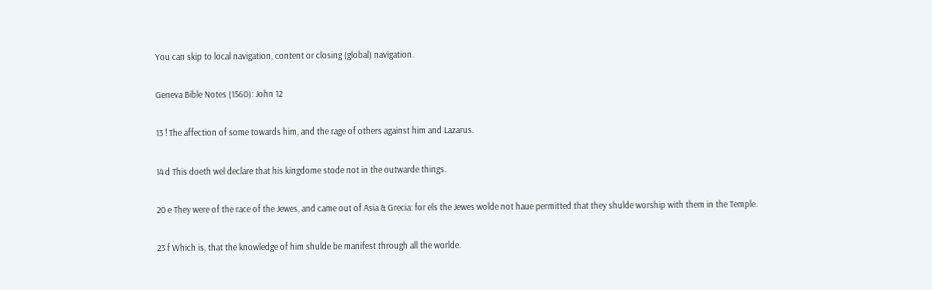You can skip to local navigation, content or closing (global) navigation.

Geneva Bible Notes (1560): John 12

13 ! The affection of some towards him, and the rage of others against him and Lazarus.

14 d This doeth wel declare that his kingdome stode not in the outwarde things.

20 e They were of the race of the Jewes, and came out of Asia & Grecia: for els the Jewes wolde not haue permitted that they shulde worship with them in the Temple.

23 f Which is, that the knowledge of him shulde be manifest through all the worlde.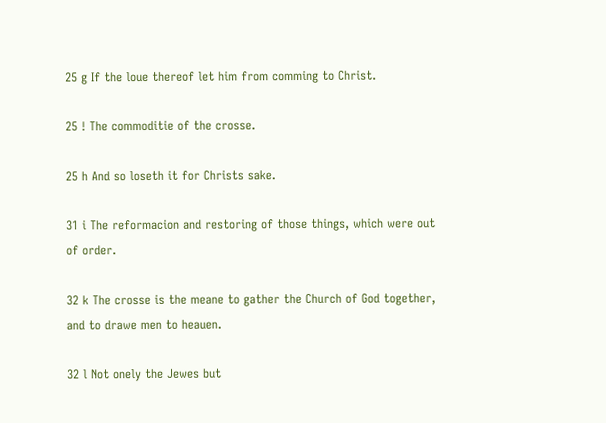25 g If the loue thereof let him from comming to Christ.

25 ! The commoditie of the crosse.

25 h And so loseth it for Christs sake.

31 i The reformacion and restoring of those things, which were out of order.

32 k The crosse is the meane to gather the Church of God together, and to drawe men to heauen.

32 l Not onely the Jewes but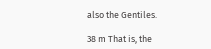also the Gentiles.

38 m That is, the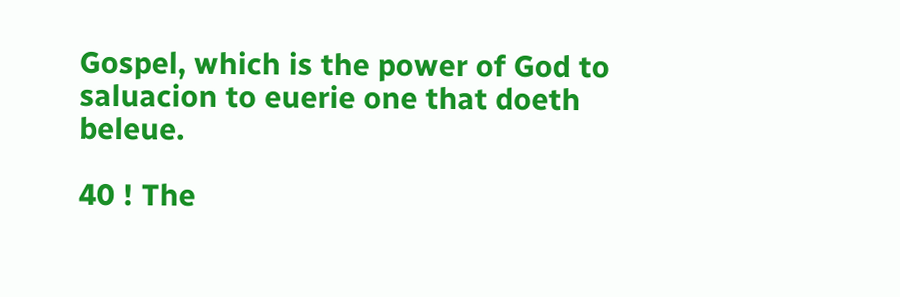Gospel, which is the power of God to saluacion to euerie one that doeth beleue.

40 ! The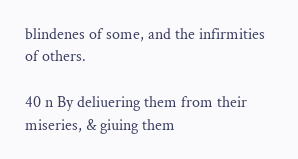blindenes of some, and the infirmities of others.

40 n By deliuering them from their miseries, & giuing them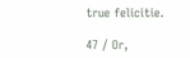true felicitie.

47 / Or,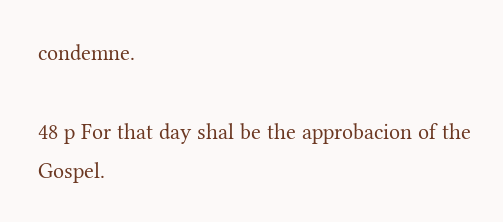condemne.

48 p For that day shal be the approbacion of the Gospel.